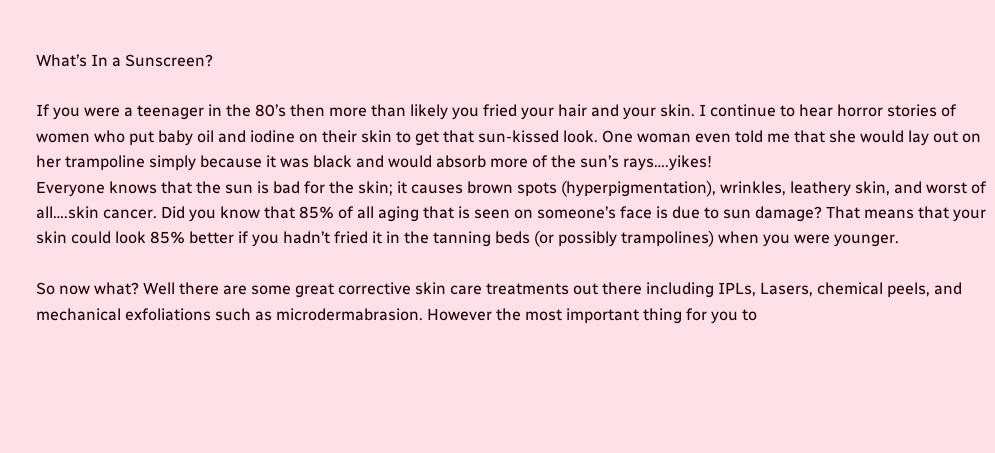What’s In a Sunscreen?

If you were a teenager in the 80’s then more than likely you fried your hair and your skin. I continue to hear horror stories of women who put baby oil and iodine on their skin to get that sun-kissed look. One woman even told me that she would lay out on her trampoline simply because it was black and would absorb more of the sun’s rays….yikes!
Everyone knows that the sun is bad for the skin; it causes brown spots (hyperpigmentation), wrinkles, leathery skin, and worst of all….skin cancer. Did you know that 85% of all aging that is seen on someone’s face is due to sun damage? That means that your skin could look 85% better if you hadn’t fried it in the tanning beds (or possibly trampolines) when you were younger.

So now what? Well there are some great corrective skin care treatments out there including IPLs, Lasers, chemical peels, and mechanical exfoliations such as microdermabrasion. However the most important thing for you to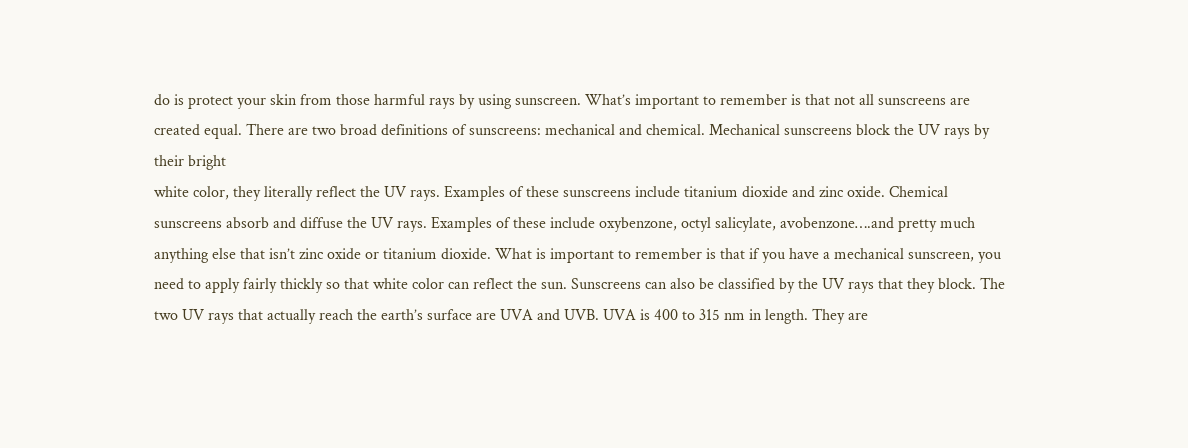do is protect your skin from those harmful rays by using sunscreen. What’s important to remember is that not all sunscreens are created equal. There are two broad definitions of sunscreens: mechanical and chemical. Mechanical sunscreens block the UV rays by their bright
white color, they literally reflect the UV rays. Examples of these sunscreens include titanium dioxide and zinc oxide. Chemical sunscreens absorb and diffuse the UV rays. Examples of these include oxybenzone, octyl salicylate, avobenzone….and pretty much anything else that isn’t zinc oxide or titanium dioxide. What is important to remember is that if you have a mechanical sunscreen, you need to apply fairly thickly so that white color can reflect the sun. Sunscreens can also be classified by the UV rays that they block. The two UV rays that actually reach the earth’s surface are UVA and UVB. UVA is 400 to 315 nm in length. They are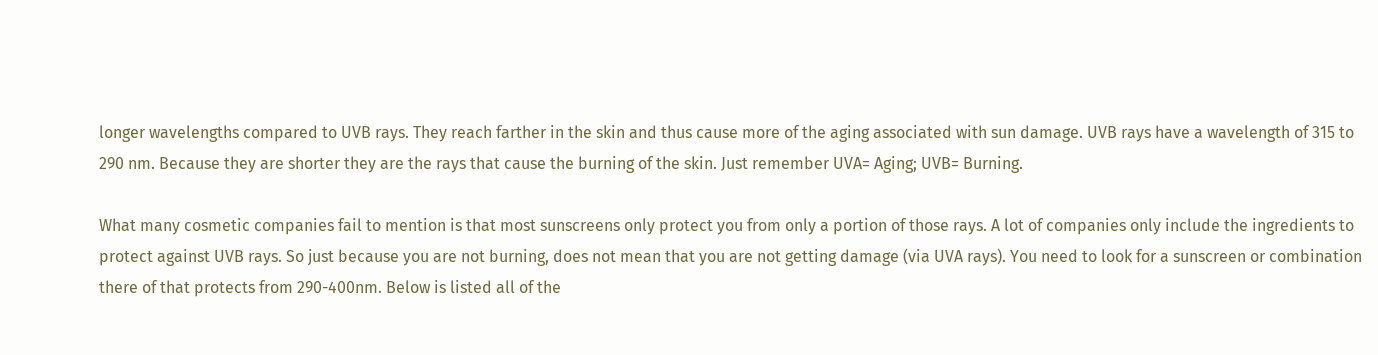longer wavelengths compared to UVB rays. They reach farther in the skin and thus cause more of the aging associated with sun damage. UVB rays have a wavelength of 315 to 290 nm. Because they are shorter they are the rays that cause the burning of the skin. Just remember UVA= Aging; UVB= Burning.

What many cosmetic companies fail to mention is that most sunscreens only protect you from only a portion of those rays. A lot of companies only include the ingredients to protect against UVB rays. So just because you are not burning, does not mean that you are not getting damage (via UVA rays). You need to look for a sunscreen or combination there of that protects from 290-400nm. Below is listed all of the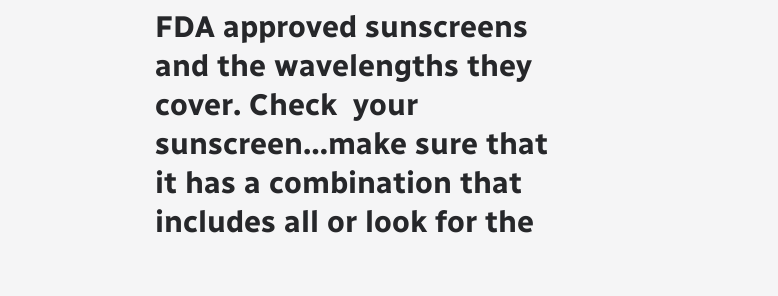FDA approved sunscreens and the wavelengths they cover. Check  your sunscreen…make sure that it has a combination that includes all or look for the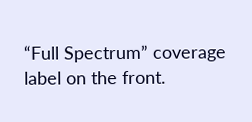“Full Spectrum” coverage label on the front.